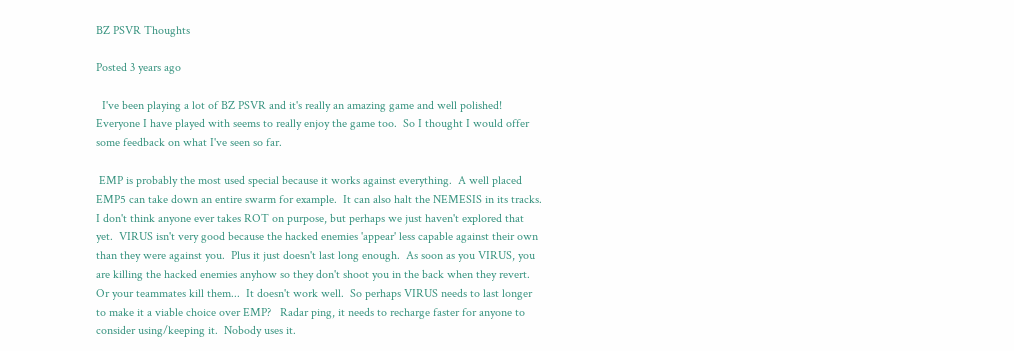BZ PSVR Thoughts

Posted 3 years ago

  I've been playing a lot of BZ PSVR and it's really an amazing game and well polished!  Everyone I have played with seems to really enjoy the game too.  So I thought I would offer some feedback on what I've seen so far.

 EMP is probably the most used special because it works against everything.  A well placed EMP5 can take down an entire swarm for example.  It can also halt the NEMESIS in its tracks.  I don't think anyone ever takes ROT on purpose, but perhaps we just haven't explored that yet.  VIRUS isn't very good because the hacked enemies 'appear' less capable against their own than they were against you.  Plus it just doesn't last long enough.  As soon as you VIRUS, you are killing the hacked enemies anyhow so they don't shoot you in the back when they revert.  Or your teammates kill them...  It doesn't work well.  So perhaps VIRUS needs to last longer to make it a viable choice over EMP?   Radar ping, it needs to recharge faster for anyone to consider using/keeping it.  Nobody uses it.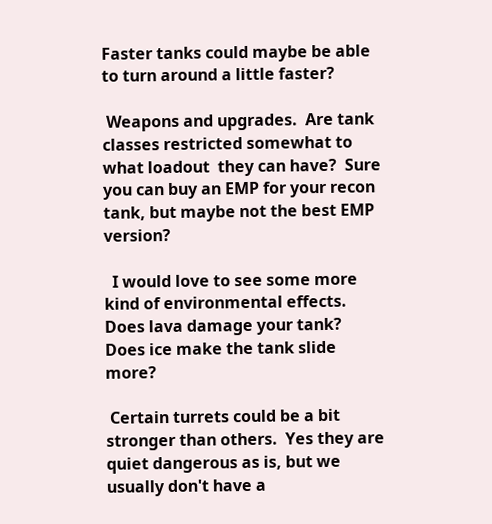Faster tanks could maybe be able to turn around a little faster?

 Weapons and upgrades.  Are tank classes restricted somewhat to what loadout  they can have?  Sure you can buy an EMP for your recon tank, but maybe not the best EMP version?

  I would love to see some more kind of environmental effects.  Does lava damage your tank?  Does ice make the tank slide more?

 Certain turrets could be a bit stronger than others.  Yes they are quiet dangerous as is, but we usually don't have a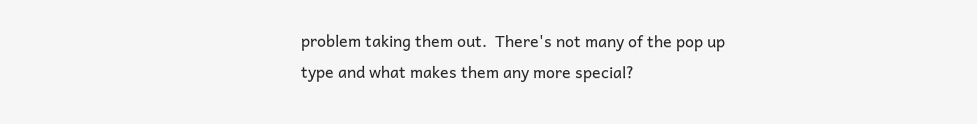problem taking them out.  There's not many of the pop up type and what makes them any more special?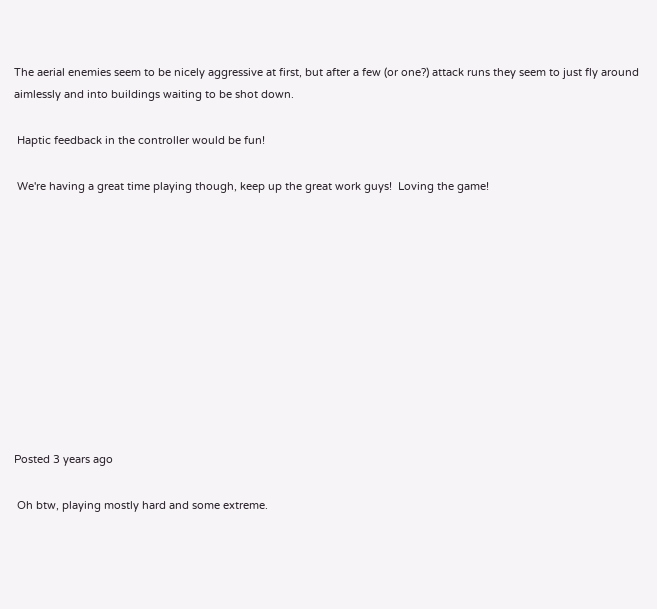The aerial enemies seem to be nicely aggressive at first, but after a few (or one?) attack runs they seem to just fly around aimlessly and into buildings waiting to be shot down.

 Haptic feedback in the controller would be fun!

 We're having a great time playing though, keep up the great work guys!  Loving the game!











Posted 3 years ago

 Oh btw, playing mostly hard and some extreme.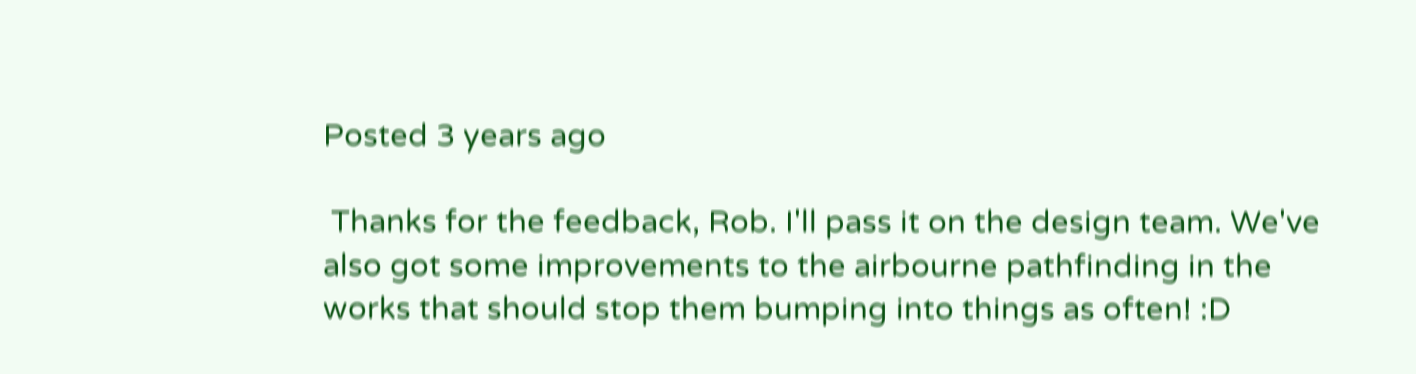Posted 3 years ago

 Thanks for the feedback, Rob. I'll pass it on the design team. We've also got some improvements to the airbourne pathfinding in the works that should stop them bumping into things as often! :D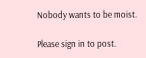Nobody wants to be moist.

Please sign in to post.